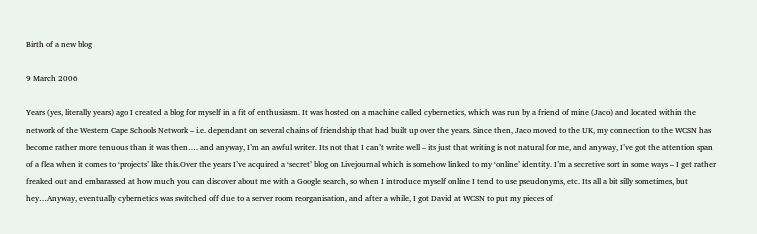Birth of a new blog

9 March 2006

Years (yes, literally years) ago I created a blog for myself in a fit of enthusiasm. It was hosted on a machine called cybernetics, which was run by a friend of mine (Jaco) and located within the network of the Western Cape Schools Network – i.e. dependant on several chains of friendship that had built up over the years. Since then, Jaco moved to the UK, my connection to the WCSN has become rather more tenuous than it was then…. and anyway, I’m an awful writer. Its not that I can’t write well – its just that writing is not natural for me, and anyway, I’ve got the attention span of a flea when it comes to ‘projects’ like this.Over the years I’ve acquired a ‘secret’ blog on Livejournal which is somehow linked to my ‘online’ identity. I’m a secretive sort in some ways – I get rather freaked out and embarassed at how much you can discover about me with a Google search, so when I introduce myself online I tend to use pseudonyms, etc. Its all a bit silly sometimes, but hey…Anyway, eventually cybernetics was switched off due to a server room reorganisation, and after a while, I got David at WCSN to put my pieces of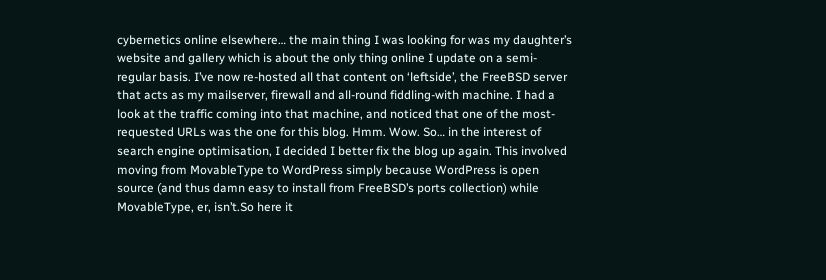cybernetics online elsewhere… the main thing I was looking for was my daughter’s website and gallery which is about the only thing online I update on a semi-regular basis. I’ve now re-hosted all that content on ‘leftside’, the FreeBSD server that acts as my mailserver, firewall and all-round fiddling-with machine. I had a look at the traffic coming into that machine, and noticed that one of the most-requested URLs was the one for this blog. Hmm. Wow. So… in the interest of search engine optimisation, I decided I better fix the blog up again. This involved moving from MovableType to WordPress simply because WordPress is open source (and thus damn easy to install from FreeBSD’s ports collection) while MovableType, er, isn’t.So here it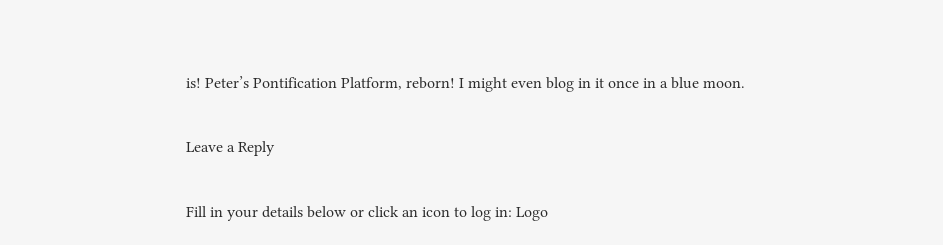is! Peter’s Pontification Platform, reborn! I might even blog in it once in a blue moon.

Leave a Reply

Fill in your details below or click an icon to log in: Logo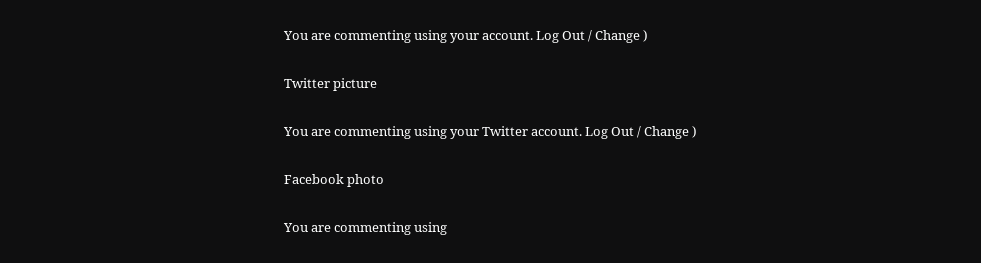You are commenting using your account. Log Out / Change )

Twitter picture

You are commenting using your Twitter account. Log Out / Change )

Facebook photo

You are commenting using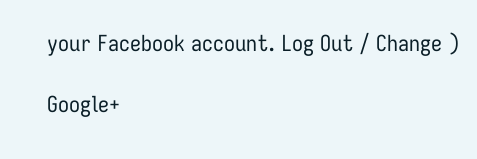your Facebook account. Log Out / Change )

Google+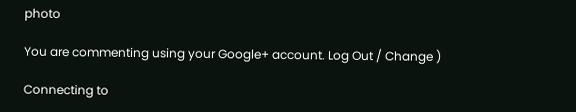photo

You are commenting using your Google+ account. Log Out / Change )

Connecting to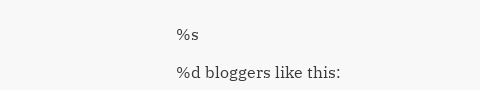%s

%d bloggers like this: